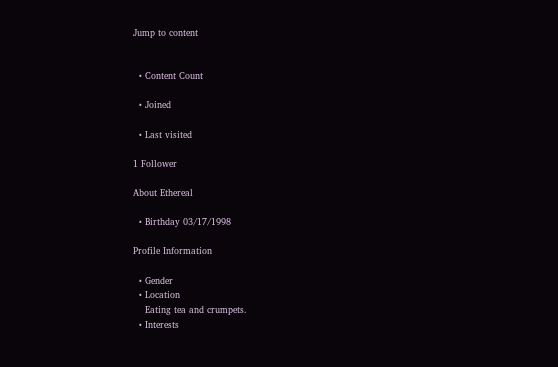Jump to content


  • Content Count

  • Joined

  • Last visited

1 Follower

About Ethereal

  • Birthday 03/17/1998

Profile Information

  • Gender
  • Location
    Eating tea and crumpets.
  • Interests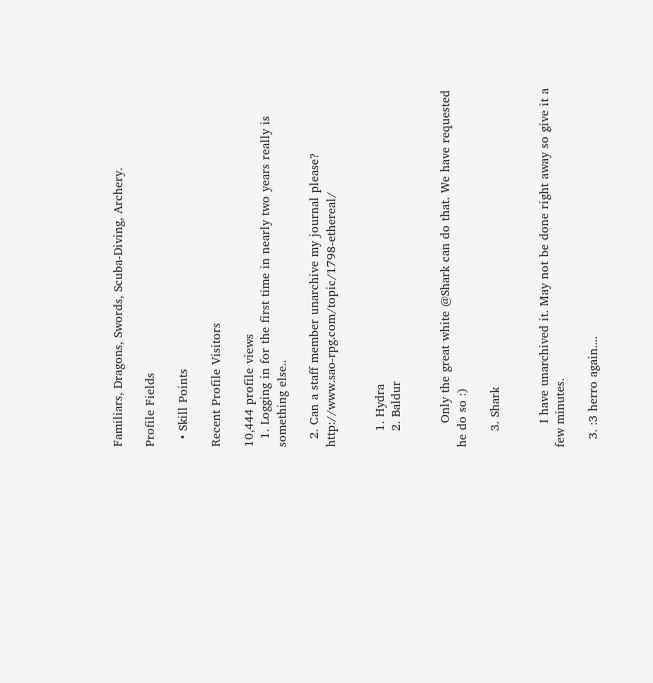Familiars, Dragons, Swords, Scuba-Diving, Archery.

Profile Fields

  • Skill Points

Recent Profile Visitors

10,444 profile views
  1. Logging in for the first time in nearly two years really is something else..

  2. Can a staff member unarchive my journal please? http://www.sao-rpg.com/topic/1798-ethereal/


    1. Hydra
    2. Baldur


      Only the great white @Shark can do that. We have requested he do so :)

    3. Shark


      I have unarchived it. May not be done right away so give it a few minutes.

  3. :3 herro again....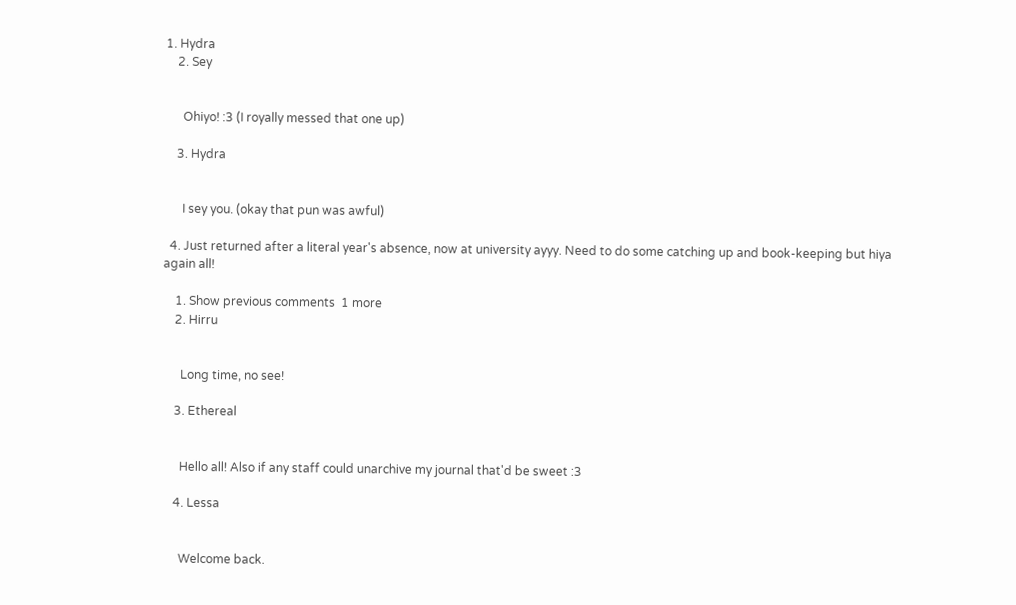1. Hydra
    2. Sey


      Ohiyo! :3 (I royally messed that one up)

    3. Hydra


      I sey you. (okay that pun was awful)

  4. Just returned after a literal year's absence, now at university ayyy. Need to do some catching up and book-keeping but hiya again all!

    1. Show previous comments  1 more
    2. Hirru


      Long time, no see!

    3. Ethereal


      Hello all! Also if any staff could unarchive my journal that'd be sweet :3

    4. Lessa


      Welcome back.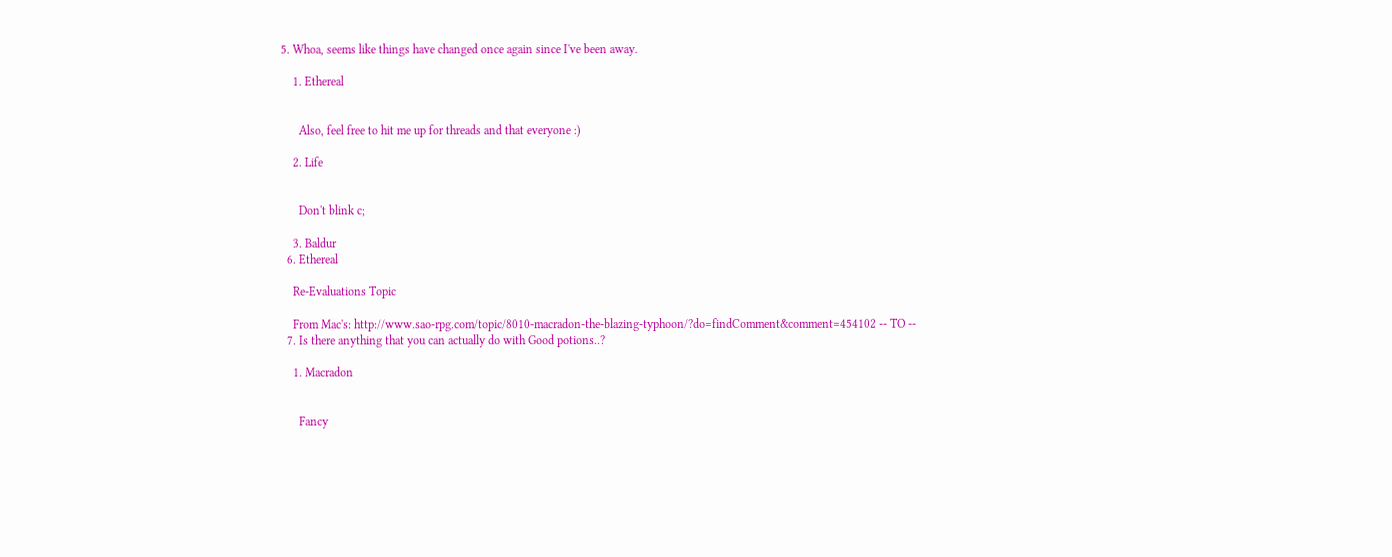5. Whoa, seems like things have changed once again since I've been away.

    1. Ethereal


      Also, feel free to hit me up for threads and that everyone :)

    2. Life


      Don't blink c;

    3. Baldur
  6. Ethereal

    Re-Evaluations Topic

    From Mac's: http://www.sao-rpg.com/topic/8010-macradon-the-blazing-typhoon/?do=findComment&comment=454102 -- TO --
  7. Is there anything that you can actually do with Good potions..?

    1. Macradon


      Fancy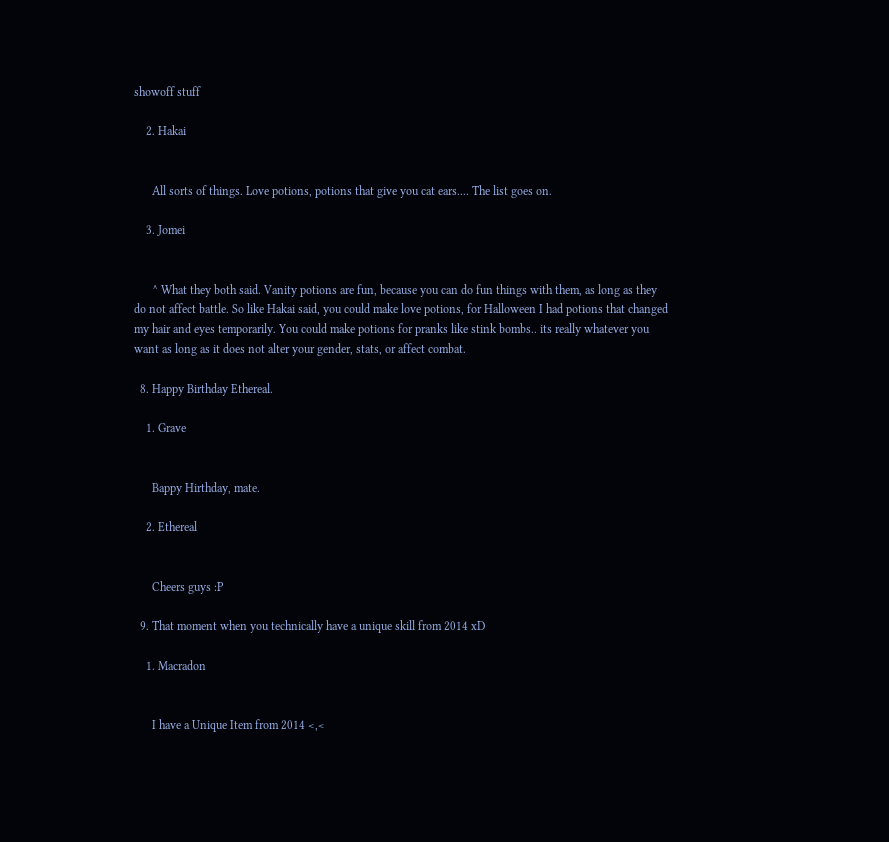showoff stuff

    2. Hakai


      All sorts of things. Love potions, potions that give you cat ears.... The list goes on.

    3. Jomei


      ^ What they both said. Vanity potions are fun, because you can do fun things with them, as long as they do not affect battle. So like Hakai said, you could make love potions, for Halloween I had potions that changed my hair and eyes temporarily. You could make potions for pranks like stink bombs.. its really whatever you want as long as it does not alter your gender, stats, or affect combat.

  8. Happy Birthday Ethereal.

    1. Grave


      Bappy Hirthday, mate.

    2. Ethereal


      Cheers guys :P

  9. That moment when you technically have a unique skill from 2014 xD

    1. Macradon


      I have a Unique Item from 2014 <,<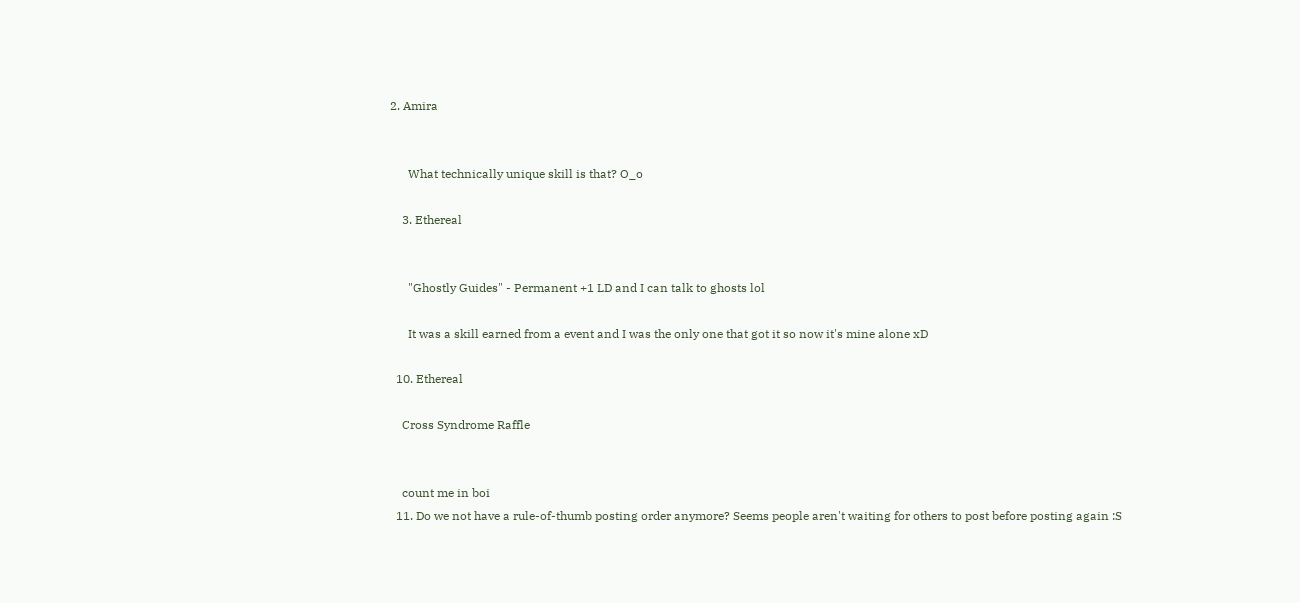2. Amira


      What technically unique skill is that? O_o

    3. Ethereal


      "Ghostly Guides" - Permanent +1 LD and I can talk to ghosts lol

      It was a skill earned from a event and I was the only one that got it so now it's mine alone xD

  10. Ethereal

    Cross Syndrome Raffle


    count me in boi
  11. Do we not have a rule-of-thumb posting order anymore? Seems people aren't waiting for others to post before posting again :S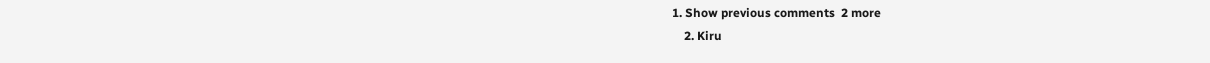1. Show previous comments  2 more
    2. Kiru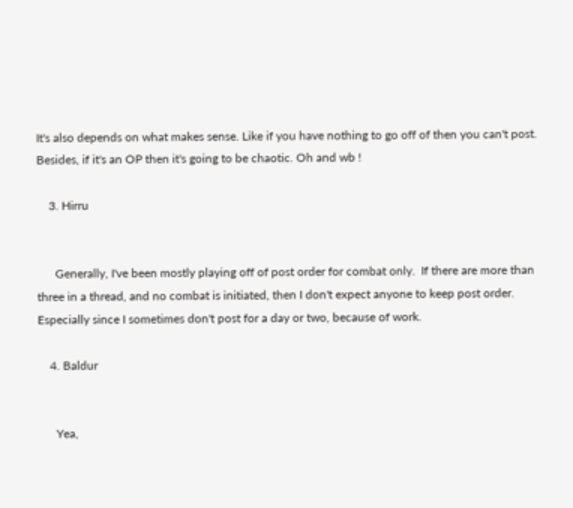It's also depends on what makes sense. Like if you have nothing to go off of then you can't post. Besides, if it's an OP then it's going to be chaotic. Oh and wb !

    3. Hirru


      Generally, I've been mostly playing off of post order for combat only.  If there are more than three in a thread, and no combat is initiated, then I don't expect anyone to keep post order.  Especially since I sometimes don't post for a day or two, because of work.

    4. Baldur


      Yea,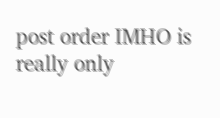post order IMHO is really only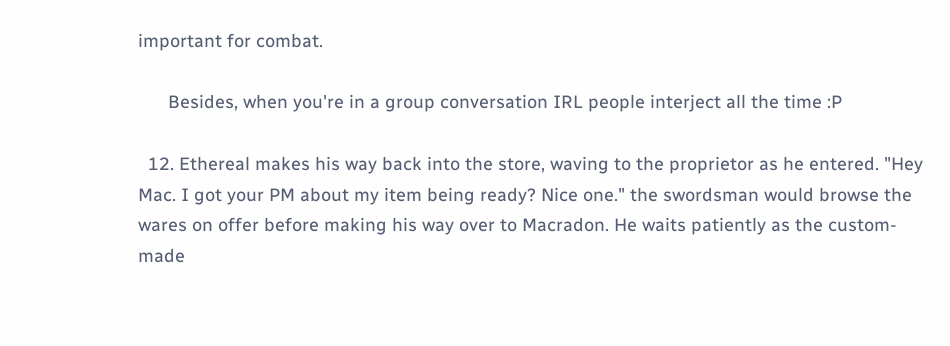important for combat.

      Besides, when you're in a group conversation IRL people interject all the time :P

  12. Ethereal makes his way back into the store, waving to the proprietor as he entered. "Hey Mac. I got your PM about my item being ready? Nice one." the swordsman would browse the wares on offer before making his way over to Macradon. He waits patiently as the custom-made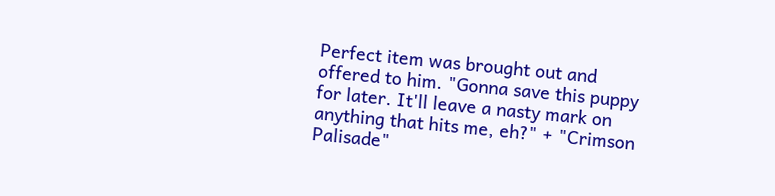Perfect item was brought out and offered to him. "Gonna save this puppy for later. It'll leave a nasty mark on anything that hits me, eh?" + "Crimson Palisade"